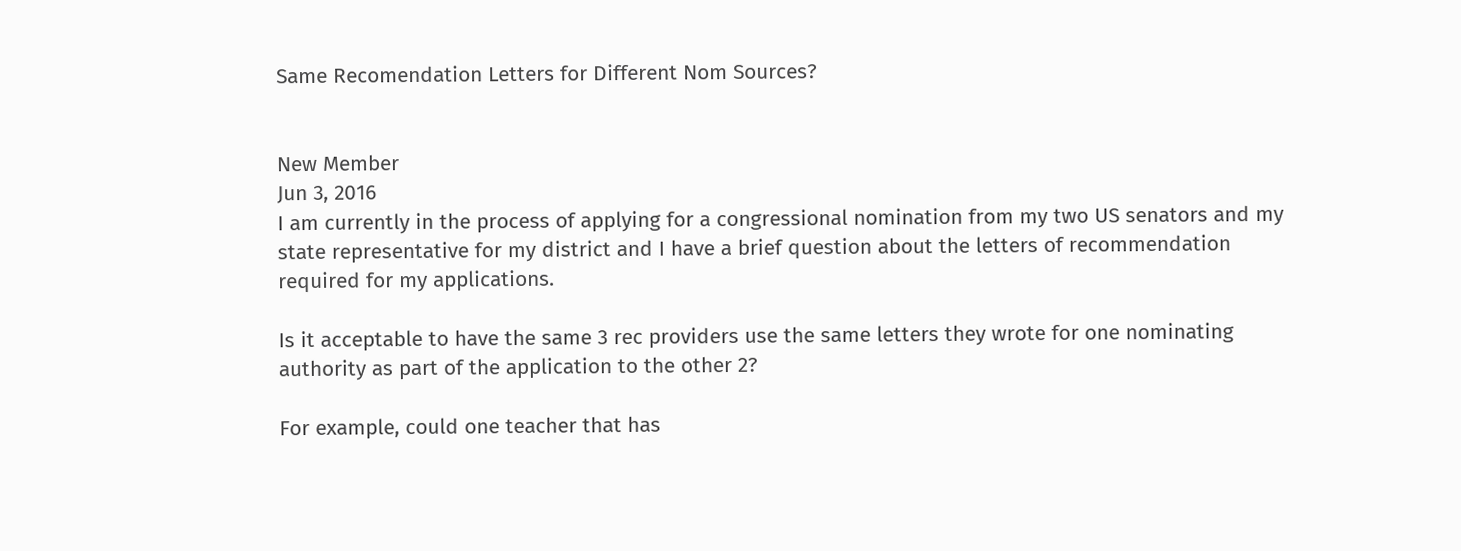Same Recomendation Letters for Different Nom Sources?


New Member
Jun 3, 2016
I am currently in the process of applying for a congressional nomination from my two US senators and my state representative for my district and I have a brief question about the letters of recommendation required for my applications.

Is it acceptable to have the same 3 rec providers use the same letters they wrote for one nominating authority as part of the application to the other 2?

For example, could one teacher that has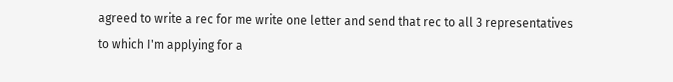agreed to write a rec for me write one letter and send that rec to all 3 representatives to which I'm applying for a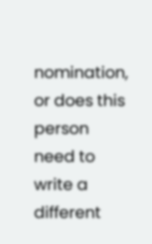nomination, or does this person need to write a different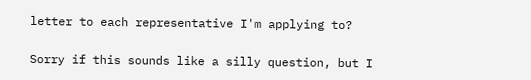letter to each representative I'm applying to?

Sorry if this sounds like a silly question, but I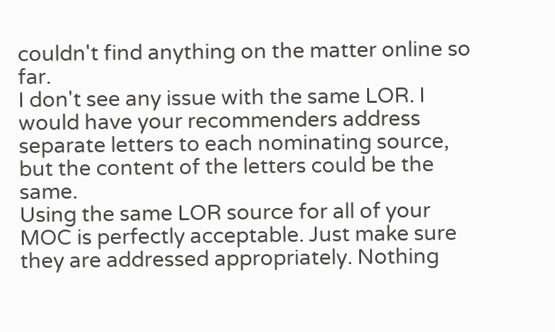couldn't find anything on the matter online so far.
I don't see any issue with the same LOR. I would have your recommenders address separate letters to each nominating source, but the content of the letters could be the same.
Using the same LOR source for all of your MOC is perfectly acceptable. Just make sure they are addressed appropriately. Nothing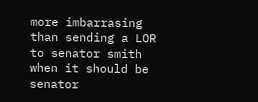more imbarrasing than sending a LOR to senator smith when it should be senator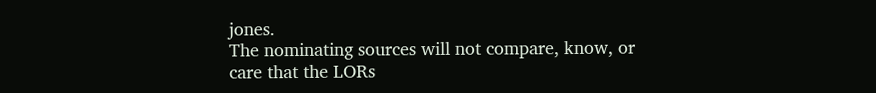jones.
The nominating sources will not compare, know, or care that the LORs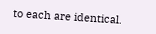to each are identical.